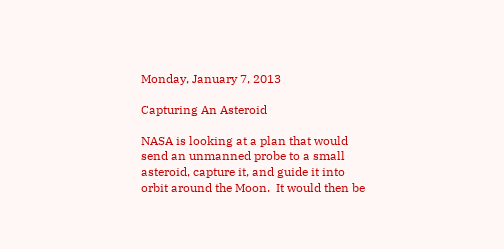Monday, January 7, 2013

Capturing An Asteroid

NASA is looking at a plan that would send an unmanned probe to a small asteroid, capture it, and guide it into orbit around the Moon.  It would then be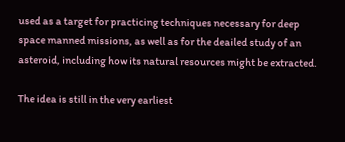used as a target for practicing techniques necessary for deep space manned missions, as well as for the deailed study of an asteroid, including how its natural resources might be extracted.

The idea is still in the very earliest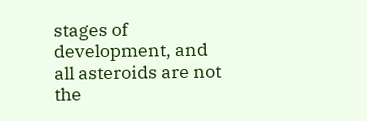stages of development, and all asteroids are not the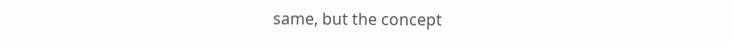same, but the concept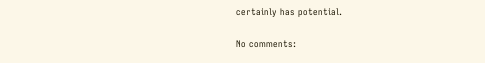certainly has potential.

No comments: